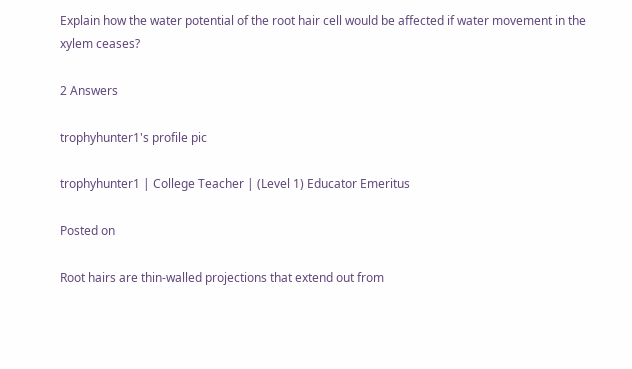Explain how the water potential of the root hair cell would be affected if water movement in the xylem ceases?

2 Answers

trophyhunter1's profile pic

trophyhunter1 | College Teacher | (Level 1) Educator Emeritus

Posted on

Root hairs are thin-walled projections that extend out from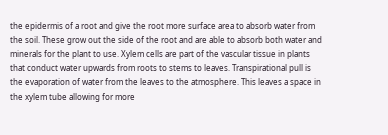the epidermis of a root and give the root more surface area to absorb water from the soil. These grow out the side of the root and are able to absorb both water and minerals for the plant to use. Xylem cells are part of the vascular tissue in plants that conduct water upwards from roots to stems to leaves. Transpirational pull is the evaporation of water from the leaves to the atmosphere. This leaves a space in the xylem tube allowing for more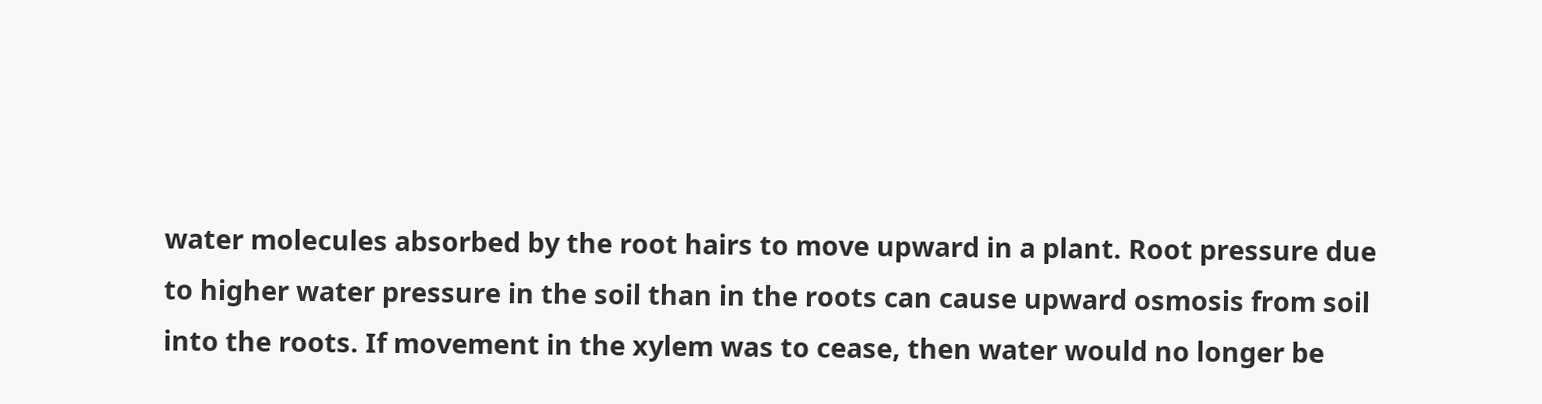water molecules absorbed by the root hairs to move upward in a plant. Root pressure due to higher water pressure in the soil than in the roots can cause upward osmosis from soil into the roots. If movement in the xylem was to cease, then water would no longer be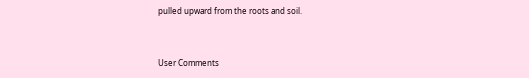pulled upward from the roots and soil.


User Comments